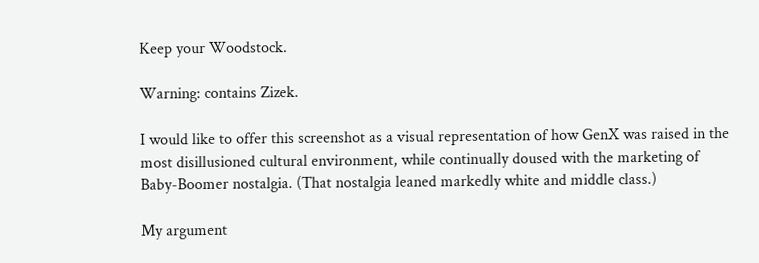Keep your Woodstock.

Warning: contains Zizek.

I would like to offer this screenshot as a visual representation of how GenX was raised in the most disillusioned cultural environment, while continually doused with the marketing of Baby-Boomer nostalgia. (That nostalgia leaned markedly white and middle class.)

My argument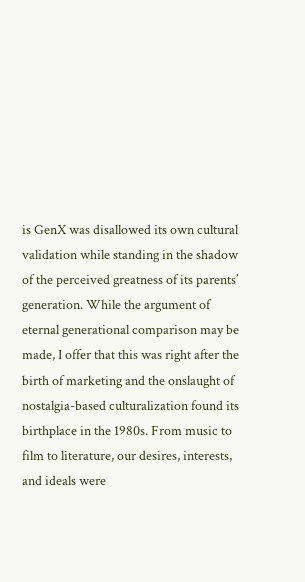is GenX was disallowed its own cultural validation while standing in the shadow of the perceived greatness of its parents’ generation. While the argument of eternal generational comparison may be made, I offer that this was right after the birth of marketing and the onslaught of nostalgia-based culturalization found its birthplace in the 1980s. From music to film to literature, our desires, interests, and ideals were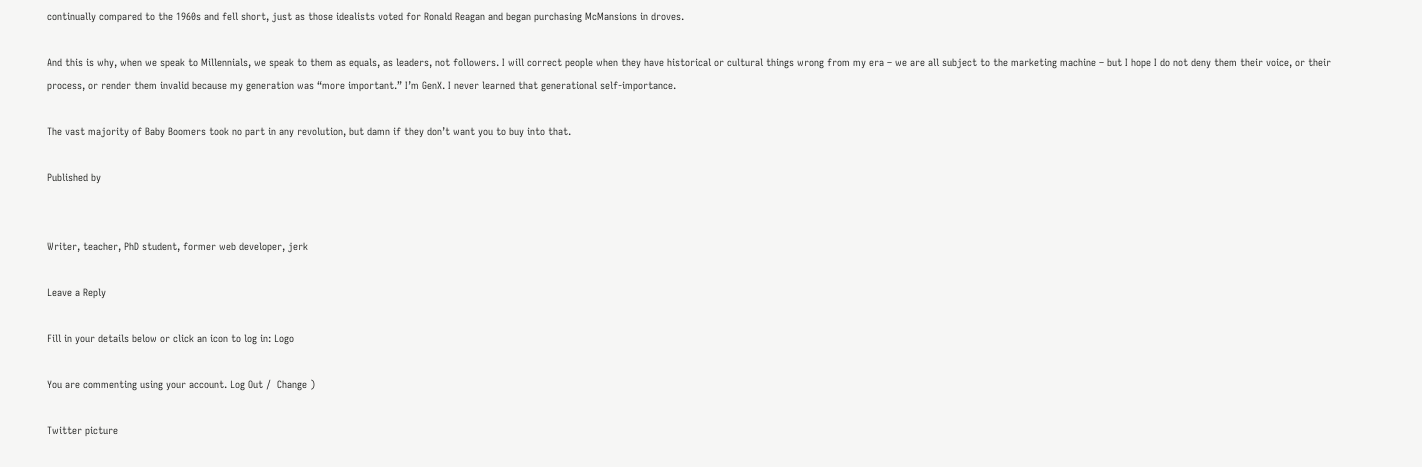continually compared to the 1960s and fell short, just as those idealists voted for Ronald Reagan and began purchasing McMansions in droves.

And this is why, when we speak to Millennials, we speak to them as equals, as leaders, not followers. I will correct people when they have historical or cultural things wrong from my era – we are all subject to the marketing machine – but I hope I do not deny them their voice, or their process, or render them invalid because my generation was “more important.” I’m GenX. I never learned that generational self-importance.

The vast majority of Baby Boomers took no part in any revolution, but damn if they don’t want you to buy into that.

Published by


Writer, teacher, PhD student, former web developer, jerk

Leave a Reply

Fill in your details below or click an icon to log in: Logo

You are commenting using your account. Log Out /  Change )

Twitter picture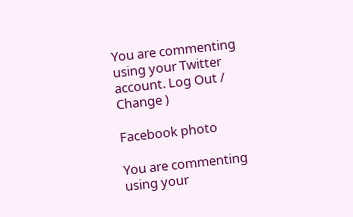You are commenting using your Twitter account. Log Out /  Change )

Facebook photo

You are commenting using your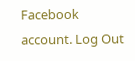Facebook account. Log Out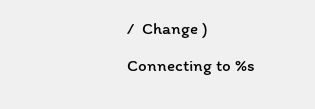/  Change )

Connecting to %s